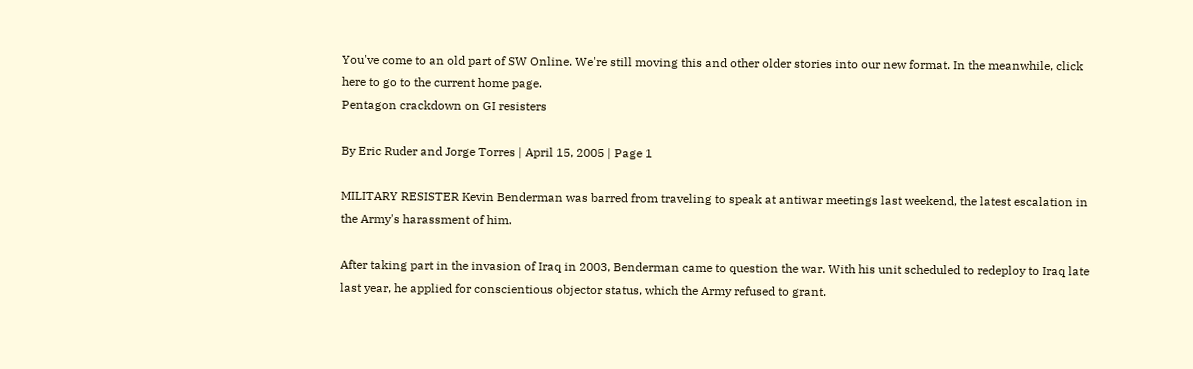You've come to an old part of SW Online. We're still moving this and other older stories into our new format. In the meanwhile, click here to go to the current home page.
Pentagon crackdown on GI resisters

By Eric Ruder and Jorge Torres | April 15, 2005 | Page 1

MILITARY RESISTER Kevin Benderman was barred from traveling to speak at antiwar meetings last weekend, the latest escalation in the Army's harassment of him.

After taking part in the invasion of Iraq in 2003, Benderman came to question the war. With his unit scheduled to redeploy to Iraq late last year, he applied for conscientious objector status, which the Army refused to grant.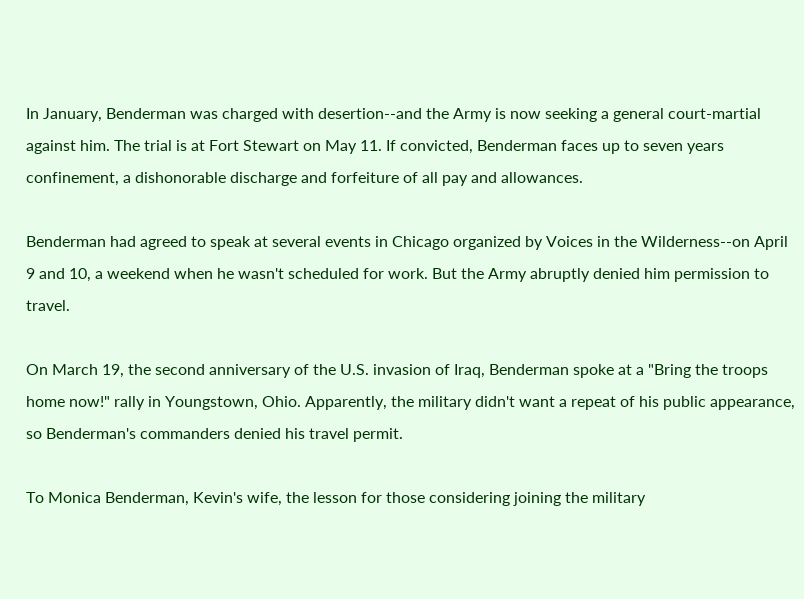In January, Benderman was charged with desertion--and the Army is now seeking a general court-martial against him. The trial is at Fort Stewart on May 11. If convicted, Benderman faces up to seven years confinement, a dishonorable discharge and forfeiture of all pay and allowances.

Benderman had agreed to speak at several events in Chicago organized by Voices in the Wilderness--on April 9 and 10, a weekend when he wasn't scheduled for work. But the Army abruptly denied him permission to travel.

On March 19, the second anniversary of the U.S. invasion of Iraq, Benderman spoke at a "Bring the troops home now!" rally in Youngstown, Ohio. Apparently, the military didn't want a repeat of his public appearance, so Benderman's commanders denied his travel permit.

To Monica Benderman, Kevin's wife, the lesson for those considering joining the military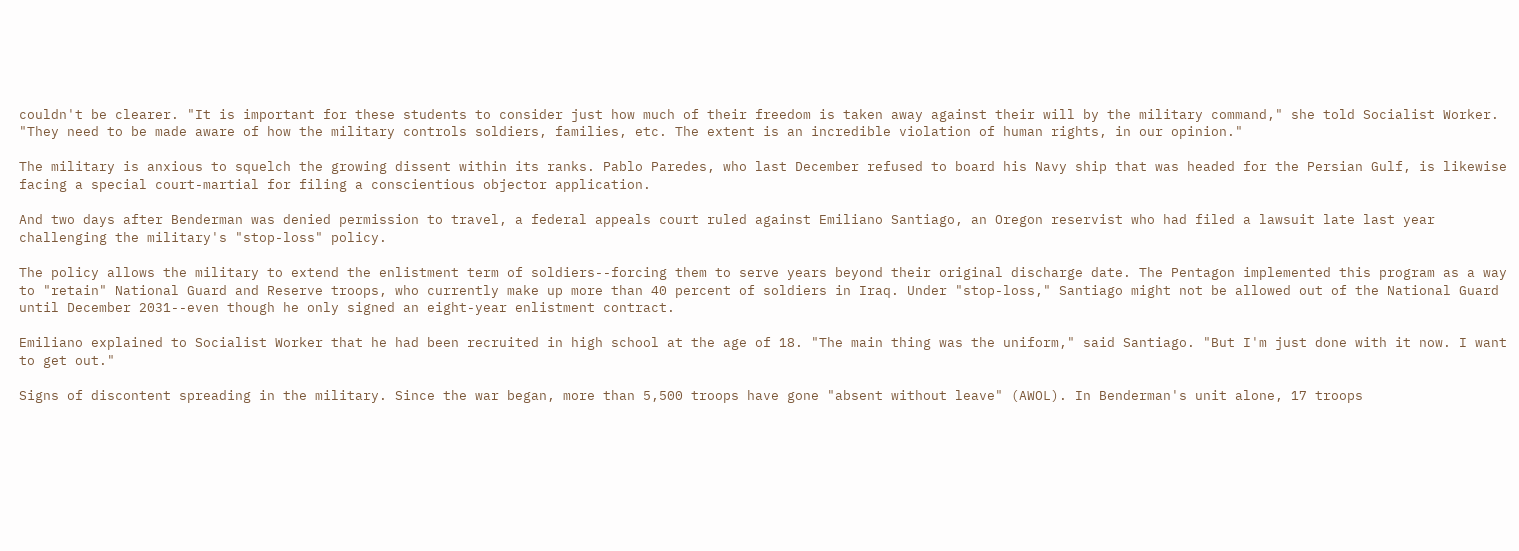couldn't be clearer. "It is important for these students to consider just how much of their freedom is taken away against their will by the military command," she told Socialist Worker. "They need to be made aware of how the military controls soldiers, families, etc. The extent is an incredible violation of human rights, in our opinion."

The military is anxious to squelch the growing dissent within its ranks. Pablo Paredes, who last December refused to board his Navy ship that was headed for the Persian Gulf, is likewise facing a special court-martial for filing a conscientious objector application.

And two days after Benderman was denied permission to travel, a federal appeals court ruled against Emiliano Santiago, an Oregon reservist who had filed a lawsuit late last year challenging the military's "stop-loss" policy.

The policy allows the military to extend the enlistment term of soldiers--forcing them to serve years beyond their original discharge date. The Pentagon implemented this program as a way to "retain" National Guard and Reserve troops, who currently make up more than 40 percent of soldiers in Iraq. Under "stop-loss," Santiago might not be allowed out of the National Guard until December 2031--even though he only signed an eight-year enlistment contract.

Emiliano explained to Socialist Worker that he had been recruited in high school at the age of 18. "The main thing was the uniform," said Santiago. "But I'm just done with it now. I want to get out."

Signs of discontent spreading in the military. Since the war began, more than 5,500 troops have gone "absent without leave" (AWOL). In Benderman's unit alone, 17 troops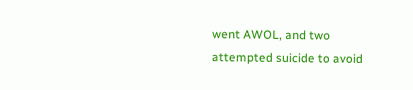went AWOL, and two attempted suicide to avoid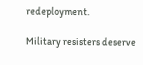redeployment.

Military resisters deserve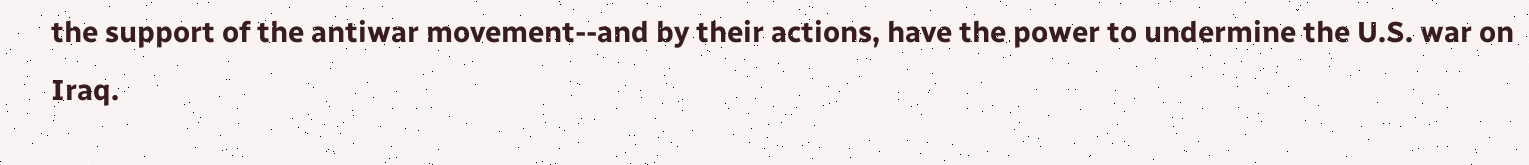the support of the antiwar movement--and by their actions, have the power to undermine the U.S. war on Iraq.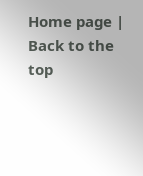Home page | Back to the top